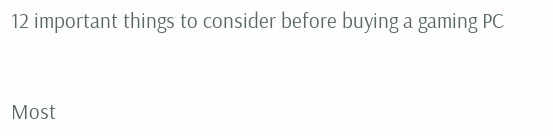12 important things to consider before buying a gaming PC


Most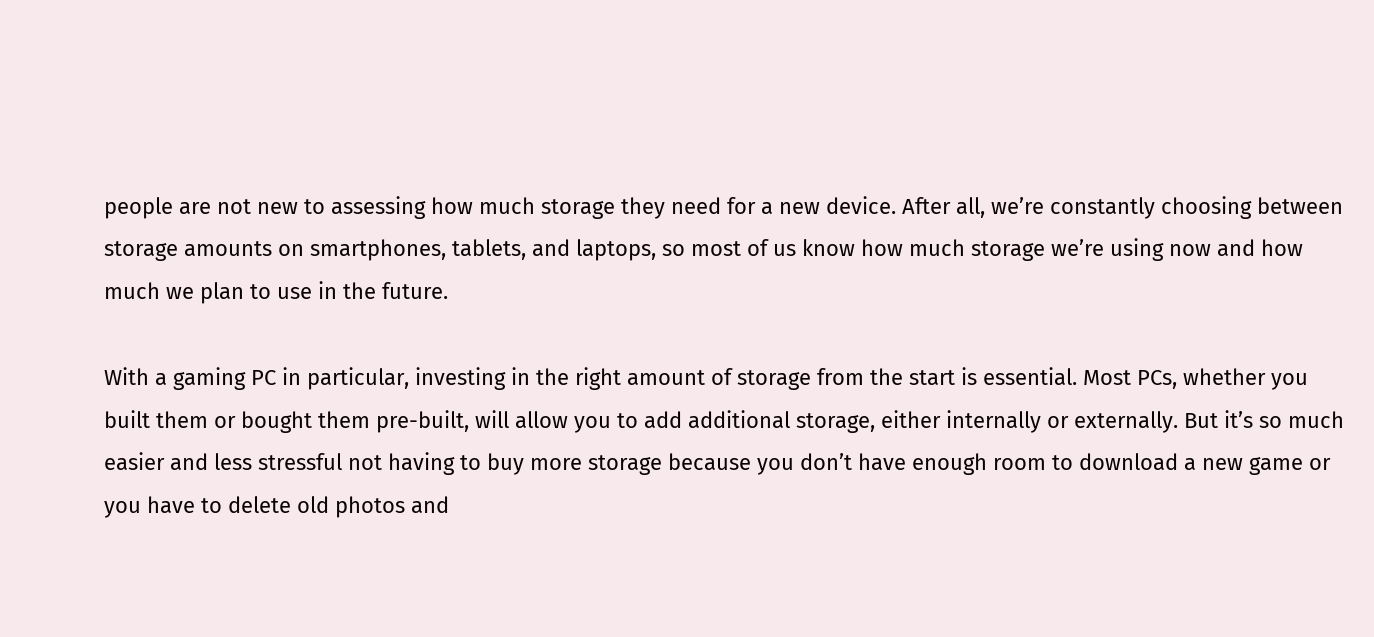people are not new to assessing how much storage they need for a new device. After all, we’re constantly choosing between storage amounts on smartphones, tablets, and laptops, so most of us know how much storage we’re using now and how much we plan to use in the future.

With a gaming PC in particular, investing in the right amount of storage from the start is essential. Most PCs, whether you built them or bought them pre-built, will allow you to add additional storage, either internally or externally. But it’s so much easier and less stressful not having to buy more storage because you don’t have enough room to download a new game or you have to delete old photos and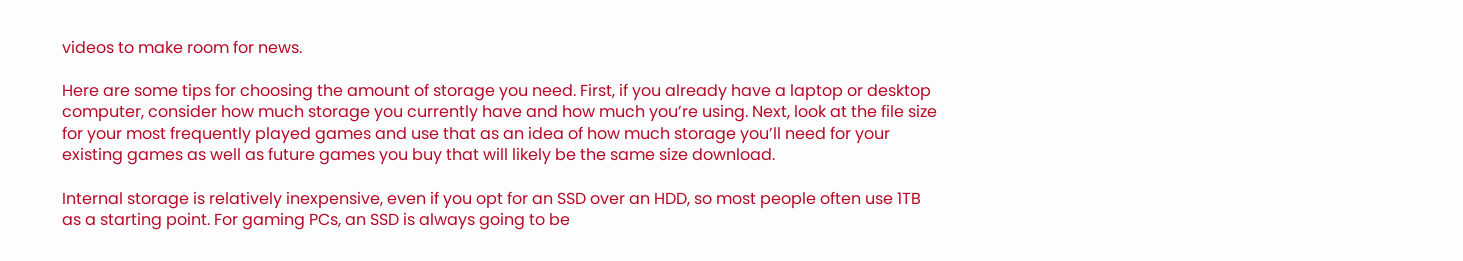videos to make room for news.

Here are some tips for choosing the amount of storage you need. First, if you already have a laptop or desktop computer, consider how much storage you currently have and how much you’re using. Next, look at the file size for your most frequently played games and use that as an idea of how much storage you’ll need for your existing games as well as future games you buy that will likely be the same size download.

Internal storage is relatively inexpensive, even if you opt for an SSD over an HDD, so most people often use 1TB as a starting point. For gaming PCs, an SSD is always going to be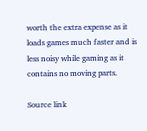worth the extra expense as it loads games much faster and is less noisy while gaming as it contains no moving parts.

Source link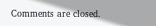Comments are closed.